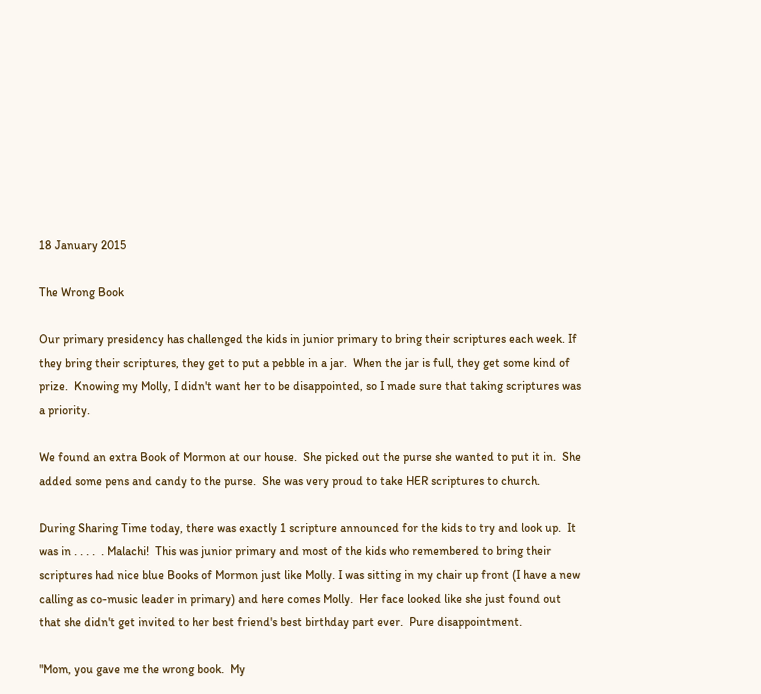18 January 2015

The Wrong Book

Our primary presidency has challenged the kids in junior primary to bring their scriptures each week. If they bring their scriptures, they get to put a pebble in a jar.  When the jar is full, they get some kind of prize.  Knowing my Molly, I didn't want her to be disappointed, so I made sure that taking scriptures was a priority.

We found an extra Book of Mormon at our house.  She picked out the purse she wanted to put it in.  She added some pens and candy to the purse.  She was very proud to take HER scriptures to church.

During Sharing Time today, there was exactly 1 scripture announced for the kids to try and look up.  It was in . . . .  . Malachi!  This was junior primary and most of the kids who remembered to bring their scriptures had nice blue Books of Mormon just like Molly. I was sitting in my chair up front (I have a new calling as co-music leader in primary) and here comes Molly.  Her face looked like she just found out that she didn't get invited to her best friend's best birthday part ever.  Pure disappointment.

"Mom, you gave me the wrong book.  My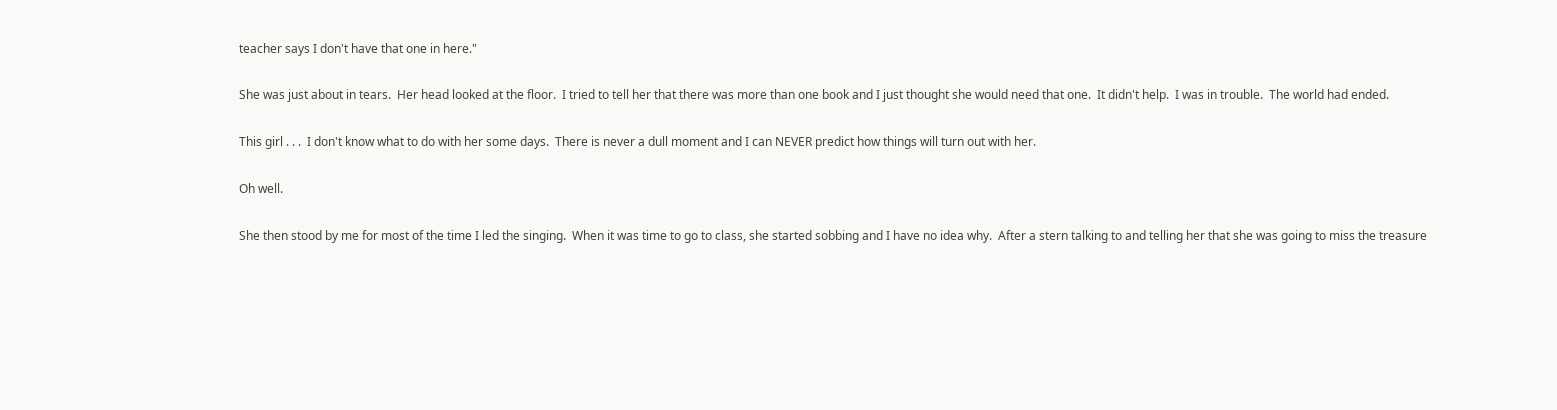teacher says I don't have that one in here."

She was just about in tears.  Her head looked at the floor.  I tried to tell her that there was more than one book and I just thought she would need that one.  It didn't help.  I was in trouble.  The world had ended.

This girl . . .  I don't know what to do with her some days.  There is never a dull moment and I can NEVER predict how things will turn out with her.

Oh well.

She then stood by me for most of the time I led the singing.  When it was time to go to class, she started sobbing and I have no idea why.  After a stern talking to and telling her that she was going to miss the treasure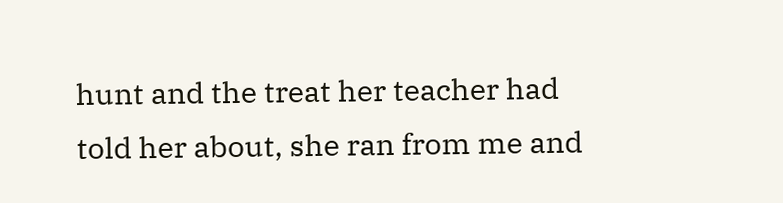hunt and the treat her teacher had told her about, she ran from me and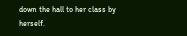down the hall to her class by herself.